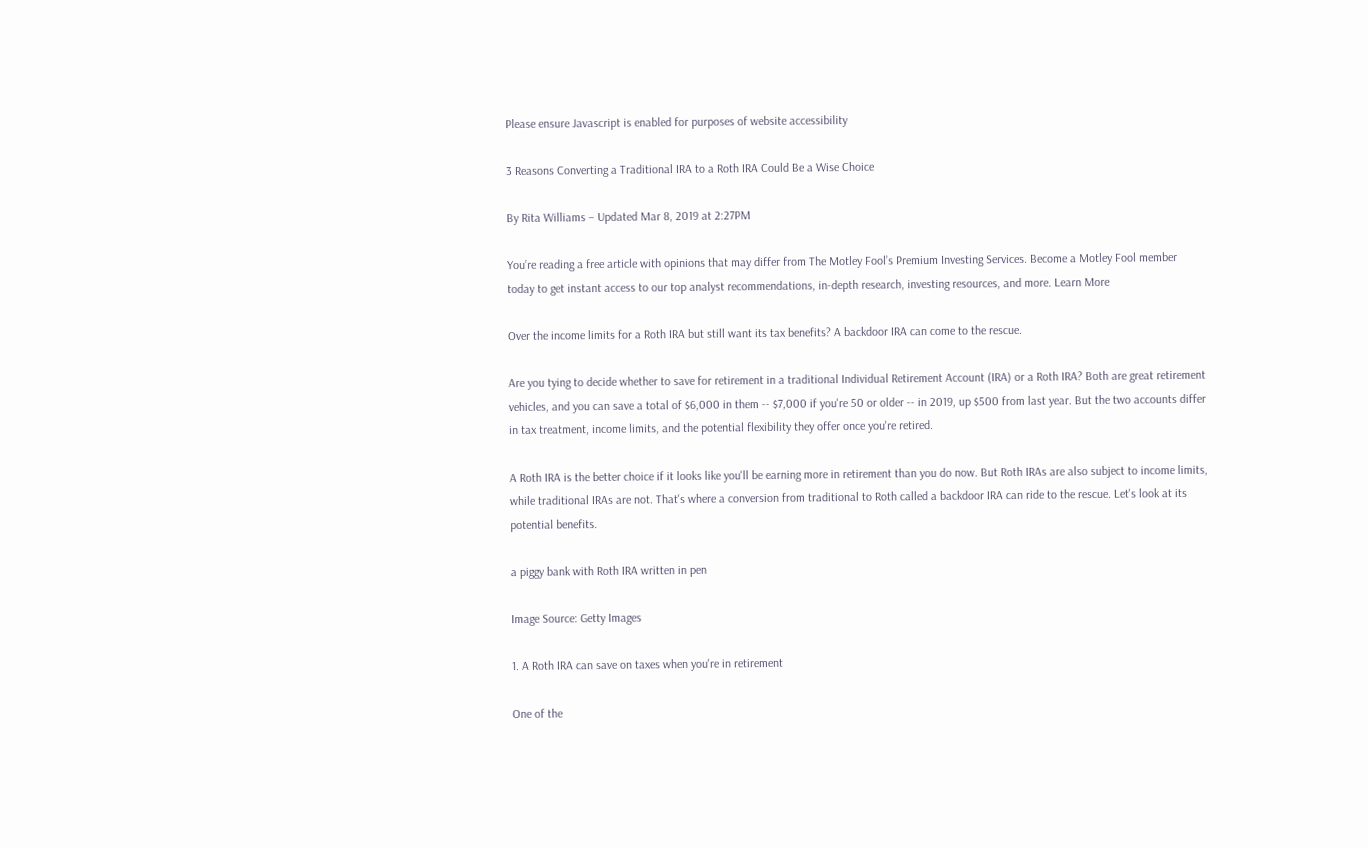Please ensure Javascript is enabled for purposes of website accessibility

3 Reasons Converting a Traditional IRA to a Roth IRA Could Be a Wise Choice

By Rita Williams – Updated Mar 8, 2019 at 2:27PM

You’re reading a free article with opinions that may differ from The Motley Fool’s Premium Investing Services. Become a Motley Fool member today to get instant access to our top analyst recommendations, in-depth research, investing resources, and more. Learn More

Over the income limits for a Roth IRA but still want its tax benefits? A backdoor IRA can come to the rescue.

Are you tying to decide whether to save for retirement in a traditional Individual Retirement Account (IRA) or a Roth IRA? Both are great retirement vehicles, and you can save a total of $6,000 in them -- $7,000 if you're 50 or older -- in 2019, up $500 from last year. But the two accounts differ in tax treatment, income limits, and the potential flexibility they offer once you're retired.

A Roth IRA is the better choice if it looks like you'll be earning more in retirement than you do now. But Roth IRAs are also subject to income limits, while traditional IRAs are not. That's where a conversion from traditional to Roth called a backdoor IRA can ride to the rescue. Let's look at its potential benefits.

a piggy bank with Roth IRA written in pen

Image Source: Getty Images

1. A Roth IRA can save on taxes when you're in retirement

One of the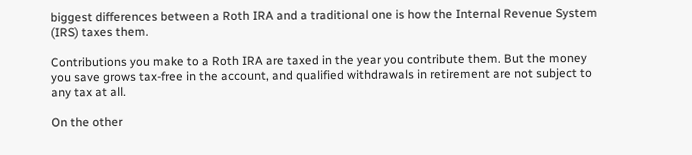biggest differences between a Roth IRA and a traditional one is how the Internal Revenue System (IRS) taxes them.

Contributions you make to a Roth IRA are taxed in the year you contribute them. But the money you save grows tax-free in the account, and qualified withdrawals in retirement are not subject to any tax at all.

On the other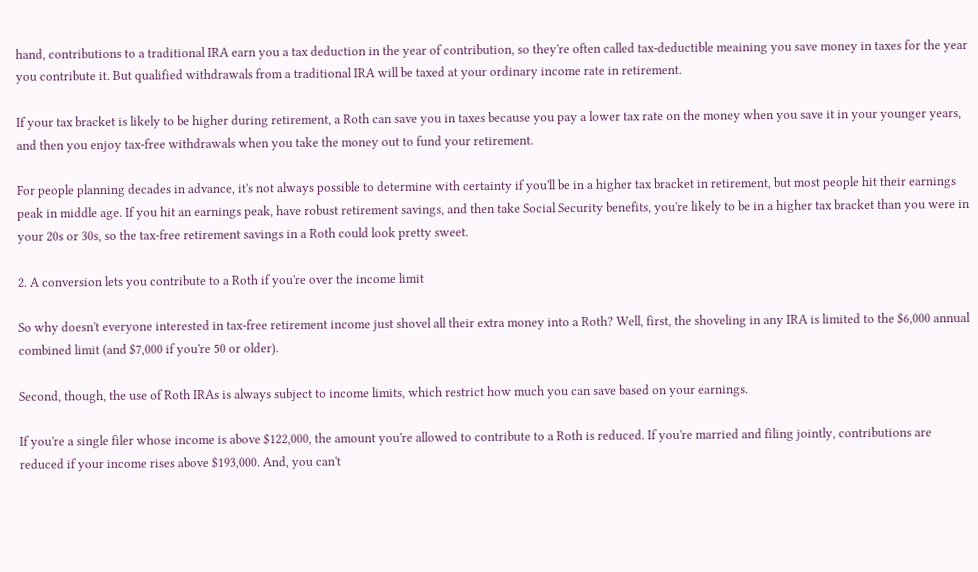hand, contributions to a traditional IRA earn you a tax deduction in the year of contribution, so they're often called tax-deductible meaining you save money in taxes for the year you contribute it. But qualified withdrawals from a traditional IRA will be taxed at your ordinary income rate in retirement.

If your tax bracket is likely to be higher during retirement, a Roth can save you in taxes because you pay a lower tax rate on the money when you save it in your younger years, and then you enjoy tax-free withdrawals when you take the money out to fund your retirement.

For people planning decades in advance, it's not always possible to determine with certainty if you'll be in a higher tax bracket in retirement, but most people hit their earnings peak in middle age. If you hit an earnings peak, have robust retirement savings, and then take Social Security benefits, you're likely to be in a higher tax bracket than you were in your 20s or 30s, so the tax-free retirement savings in a Roth could look pretty sweet.

2. A conversion lets you contribute to a Roth if you're over the income limit

So why doesn't everyone interested in tax-free retirement income just shovel all their extra money into a Roth? Well, first, the shoveling in any IRA is limited to the $6,000 annual combined limit (and $7,000 if you're 50 or older).

Second, though, the use of Roth IRAs is always subject to income limits, which restrict how much you can save based on your earnings.

If you're a single filer whose income is above $122,000, the amount you're allowed to contribute to a Roth is reduced. If you're married and filing jointly, contributions are reduced if your income rises above $193,000. And, you can't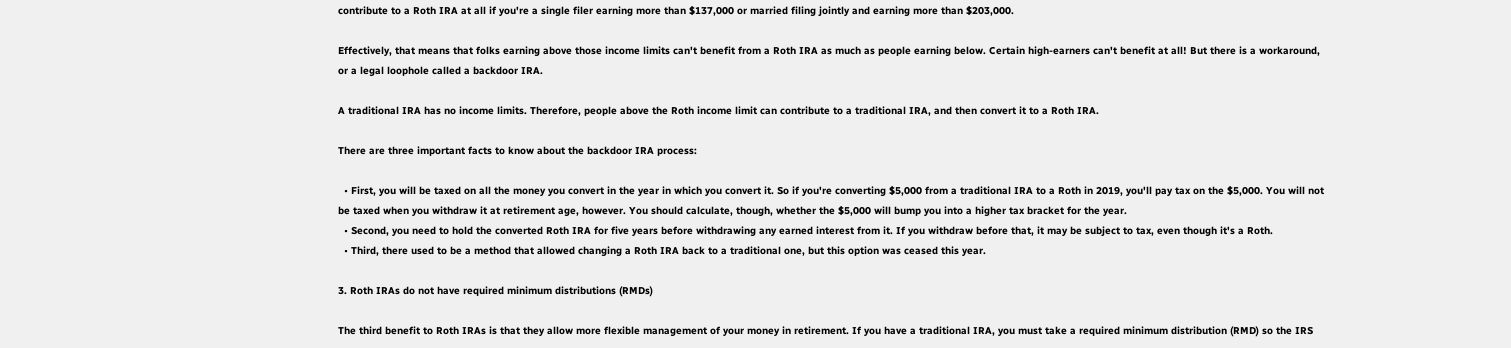contribute to a Roth IRA at all if you're a single filer earning more than $137,000 or married filing jointly and earning more than $203,000.

Effectively, that means that folks earning above those income limits can't benefit from a Roth IRA as much as people earning below. Certain high-earners can't benefit at all! But there is a workaround, or a legal loophole called a backdoor IRA.

A traditional IRA has no income limits. Therefore, people above the Roth income limit can contribute to a traditional IRA, and then convert it to a Roth IRA.

There are three important facts to know about the backdoor IRA process:

  • First, you will be taxed on all the money you convert in the year in which you convert it. So if you're converting $5,000 from a traditional IRA to a Roth in 2019, you'll pay tax on the $5,000. You will not be taxed when you withdraw it at retirement age, however. You should calculate, though, whether the $5,000 will bump you into a higher tax bracket for the year.
  • Second, you need to hold the converted Roth IRA for five years before withdrawing any earned interest from it. If you withdraw before that, it may be subject to tax, even though it's a Roth.
  • Third, there used to be a method that allowed changing a Roth IRA back to a traditional one, but this option was ceased this year.

3. Roth IRAs do not have required minimum distributions (RMDs)

The third benefit to Roth IRAs is that they allow more flexible management of your money in retirement. If you have a traditional IRA, you must take a required minimum distribution (RMD) so the IRS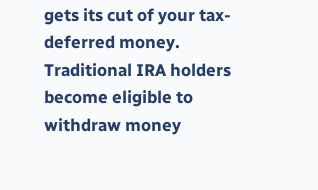gets its cut of your tax-deferred money. Traditional IRA holders become eligible to withdraw money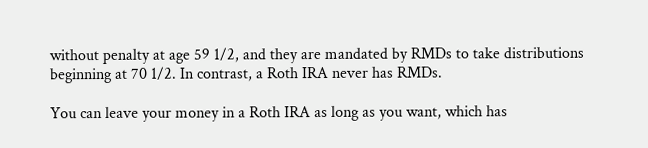without penalty at age 59 1/2, and they are mandated by RMDs to take distributions beginning at 70 1/2. In contrast, a Roth IRA never has RMDs.

You can leave your money in a Roth IRA as long as you want, which has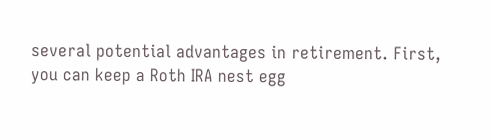several potential advantages in retirement. First, you can keep a Roth IRA nest egg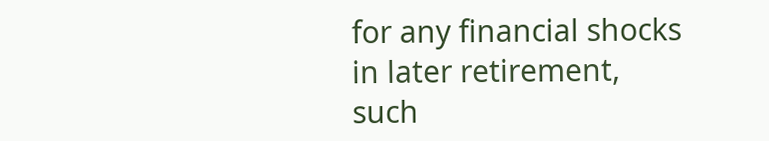for any financial shocks in later retirement, such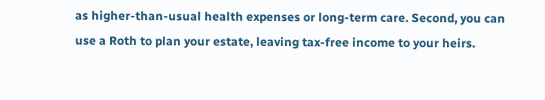as higher-than-usual health expenses or long-term care. Second, you can use a Roth to plan your estate, leaving tax-free income to your heirs.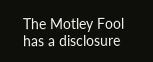The Motley Fool has a disclosure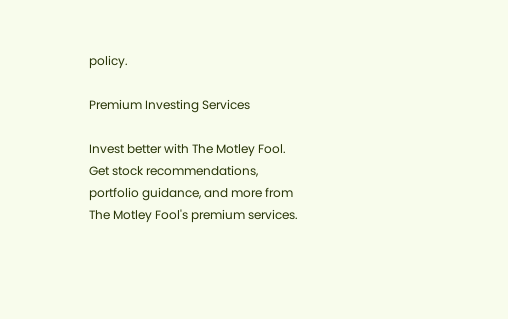policy.

Premium Investing Services

Invest better with The Motley Fool. Get stock recommendations, portfolio guidance, and more from The Motley Fool's premium services.